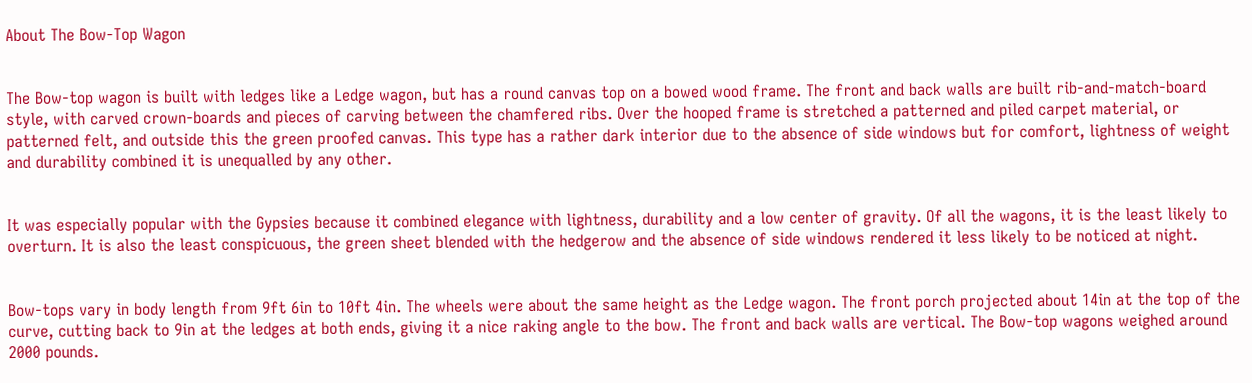About The Bow-Top Wagon


The Bow-top wagon is built with ledges like a Ledge wagon, but has a round canvas top on a bowed wood frame. The front and back walls are built rib-and-match-board style, with carved crown-boards and pieces of carving between the chamfered ribs. Over the hooped frame is stretched a patterned and piled carpet material, or patterned felt, and outside this the green proofed canvas. This type has a rather dark interior due to the absence of side windows but for comfort, lightness of weight and durability combined it is unequalled by any other.


It was especially popular with the Gypsies because it combined elegance with lightness, durability and a low center of gravity. Of all the wagons, it is the least likely to overturn. It is also the least conspicuous, the green sheet blended with the hedgerow and the absence of side windows rendered it less likely to be noticed at night.


Bow-tops vary in body length from 9ft 6in to 10ft 4in. The wheels were about the same height as the Ledge wagon. The front porch projected about 14in at the top of the curve, cutting back to 9in at the ledges at both ends, giving it a nice raking angle to the bow. The front and back walls are vertical. The Bow-top wagons weighed around 2000 pounds.